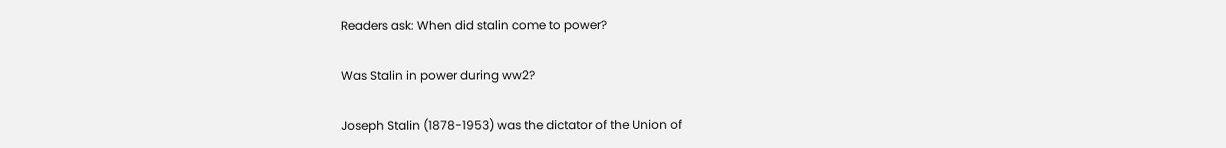Readers ask: When did stalin come to power?

Was Stalin in power during ww2?

Joseph Stalin (1878-1953) was the dictator of the Union of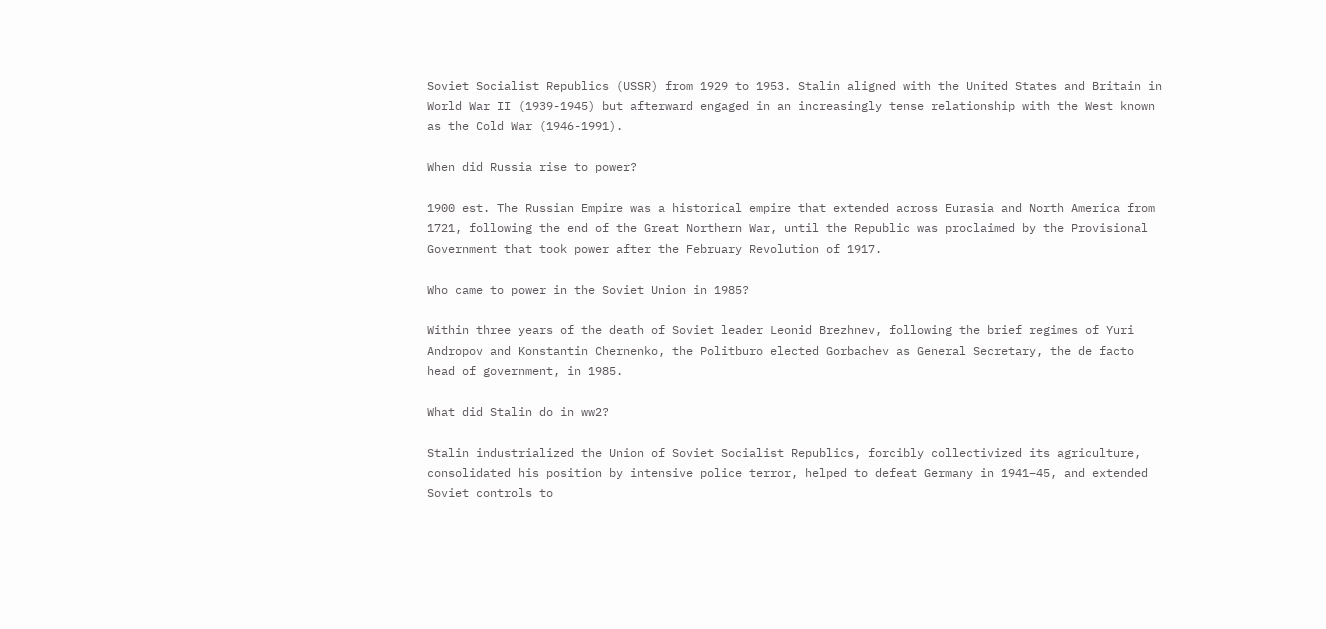Soviet Socialist Republics (USSR) from 1929 to 1953. Stalin aligned with the United States and Britain in World War II (1939-1945) but afterward engaged in an increasingly tense relationship with the West known as the Cold War (1946-1991).

When did Russia rise to power?

1900 est. The Russian Empire was a historical empire that extended across Eurasia and North America from 1721, following the end of the Great Northern War, until the Republic was proclaimed by the Provisional Government that took power after the February Revolution of 1917.

Who came to power in the Soviet Union in 1985?

Within three years of the death of Soviet leader Leonid Brezhnev, following the brief regimes of Yuri Andropov and Konstantin Chernenko, the Politburo elected Gorbachev as General Secretary, the de facto head of government, in 1985.

What did Stalin do in ww2?

Stalin industrialized the Union of Soviet Socialist Republics, forcibly collectivized its agriculture, consolidated his position by intensive police terror, helped to defeat Germany in 1941–45, and extended Soviet controls to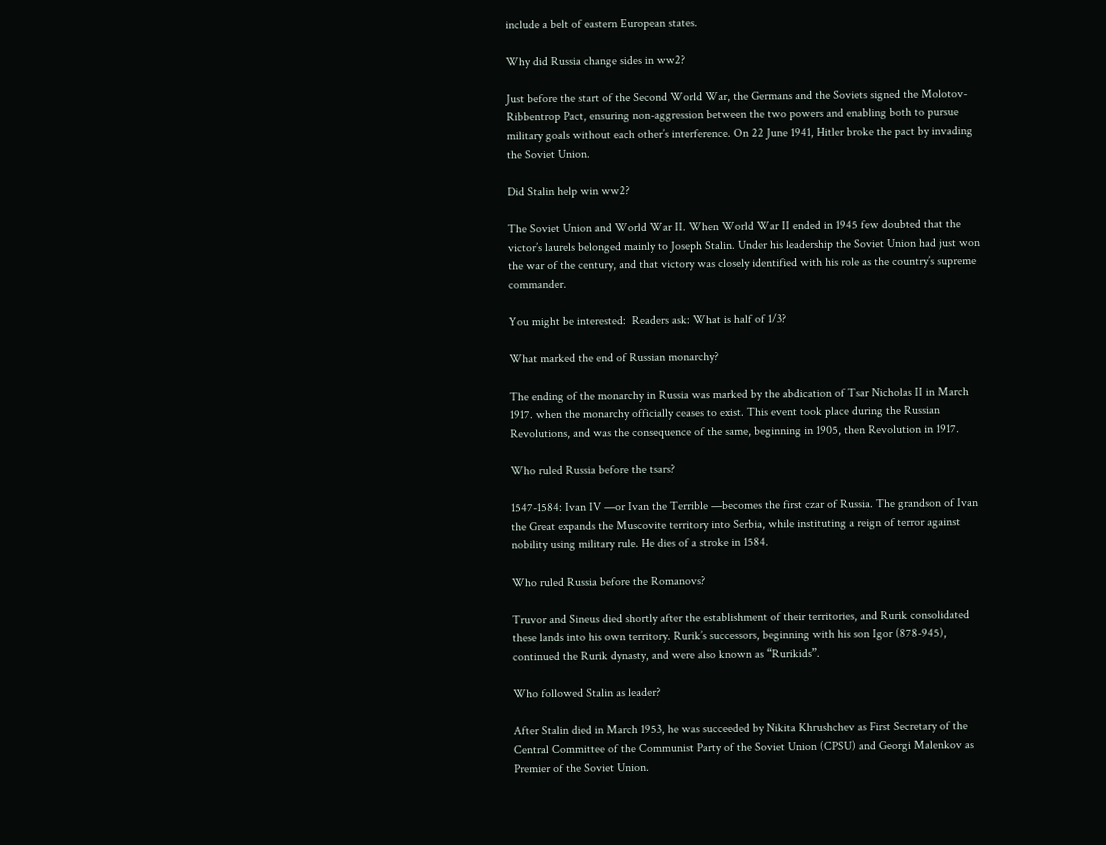include a belt of eastern European states.

Why did Russia change sides in ww2?

Just before the start of the Second World War, the Germans and the Soviets signed the Molotov-Ribbentrop Pact, ensuring non-aggression between the two powers and enabling both to pursue military goals without each other’s interference. On 22 June 1941, Hitler broke the pact by invading the Soviet Union.

Did Stalin help win ww2?

The Soviet Union and World War II. When World War II ended in 1945 few doubted that the victor’s laurels belonged mainly to Joseph Stalin. Under his leadership the Soviet Union had just won the war of the century, and that victory was closely identified with his role as the country’s supreme commander.

You might be interested:  Readers ask: What is half of 1/3?

What marked the end of Russian monarchy?

The ending of the monarchy in Russia was marked by the abdication of Tsar Nicholas II in March 1917. when the monarchy officially ceases to exist. This event took place during the Russian Revolutions, and was the consequence of the same, beginning in 1905, then Revolution in 1917.

Who ruled Russia before the tsars?

1547-1584: Ivan IV —or Ivan the Terrible —becomes the first czar of Russia. The grandson of Ivan the Great expands the Muscovite territory into Serbia, while instituting a reign of terror against nobility using military rule. He dies of a stroke in 1584.

Who ruled Russia before the Romanovs?

Truvor and Sineus died shortly after the establishment of their territories, and Rurik consolidated these lands into his own territory. Rurik’s successors, beginning with his son Igor (878-945), continued the Rurik dynasty, and were also known as “Rurikids”.

Who followed Stalin as leader?

After Stalin died in March 1953, he was succeeded by Nikita Khrushchev as First Secretary of the Central Committee of the Communist Party of the Soviet Union (CPSU) and Georgi Malenkov as Premier of the Soviet Union.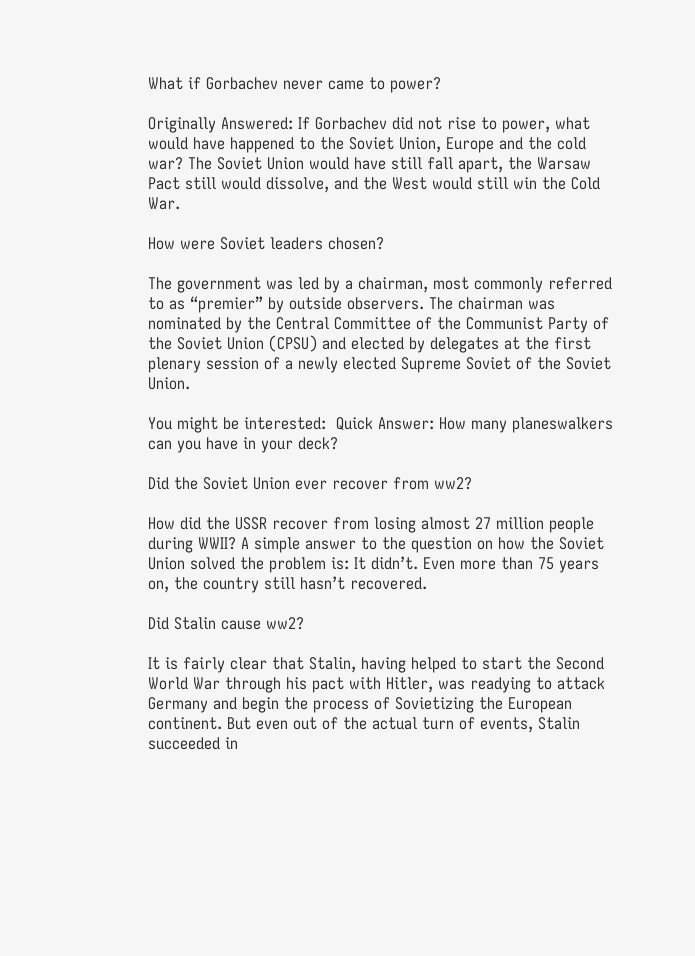What if Gorbachev never came to power?

Originally Answered: If Gorbachev did not rise to power, what would have happened to the Soviet Union, Europe and the cold war? The Soviet Union would have still fall apart, the Warsaw Pact still would dissolve, and the West would still win the Cold War.

How were Soviet leaders chosen?

The government was led by a chairman, most commonly referred to as “premier” by outside observers. The chairman was nominated by the Central Committee of the Communist Party of the Soviet Union (CPSU) and elected by delegates at the first plenary session of a newly elected Supreme Soviet of the Soviet Union.

You might be interested:  Quick Answer: How many planeswalkers can you have in your deck?

Did the Soviet Union ever recover from ww2?

How did the USSR recover from losing almost 27 million people during WWII? A simple answer to the question on how the Soviet Union solved the problem is: It didn’t. Even more than 75 years on, the country still hasn’t recovered.

Did Stalin cause ww2?

It is fairly clear that Stalin, having helped to start the Second World War through his pact with Hitler, was readying to attack Germany and begin the process of Sovietizing the European continent. But even out of the actual turn of events, Stalin succeeded in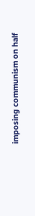imposing communism on half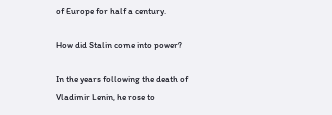of Europe for half a century.

How did Stalin come into power?

In the years following the death of Vladimir Lenin, he rose to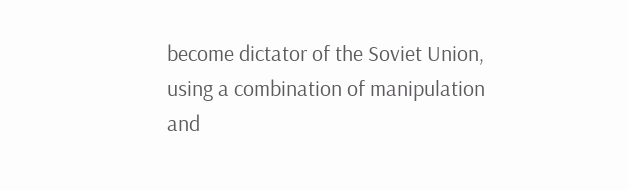become dictator of the Soviet Union, using a combination of manipulation and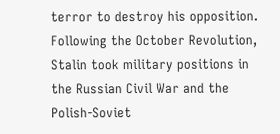terror to destroy his opposition. Following the October Revolution, Stalin took military positions in the Russian Civil War and the Polish-Soviet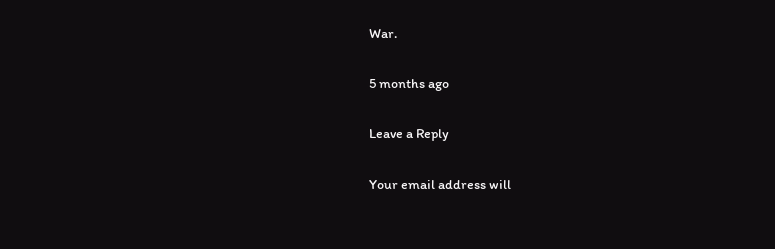War.

5 months ago

Leave a Reply

Your email address will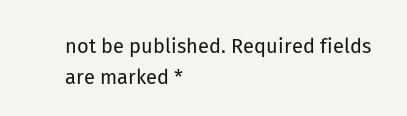not be published. Required fields are marked *